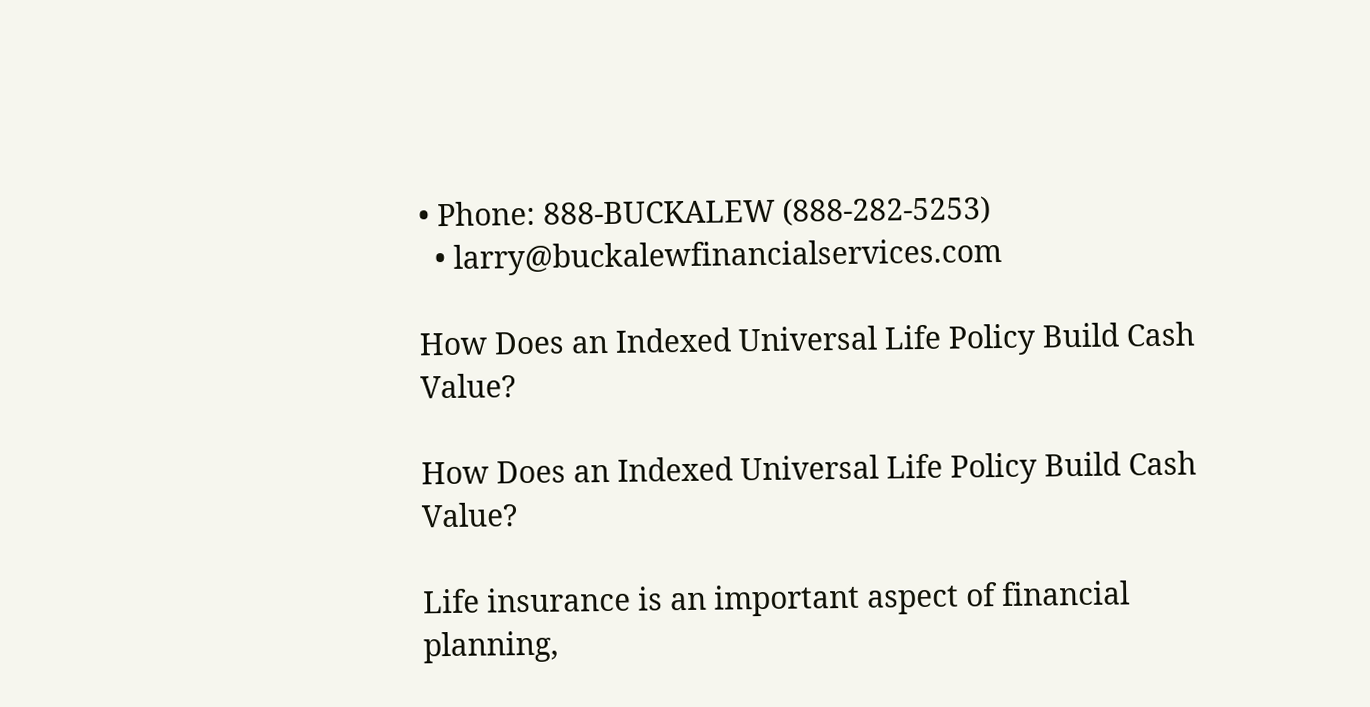• Phone: 888-BUCKALEW (888-282-5253)
  • larry@buckalewfinancialservices.com

How Does an Indexed Universal Life Policy Build Cash Value?

How Does an Indexed Universal Life Policy Build Cash Value?

Life insurance is an important aspect of financial planning,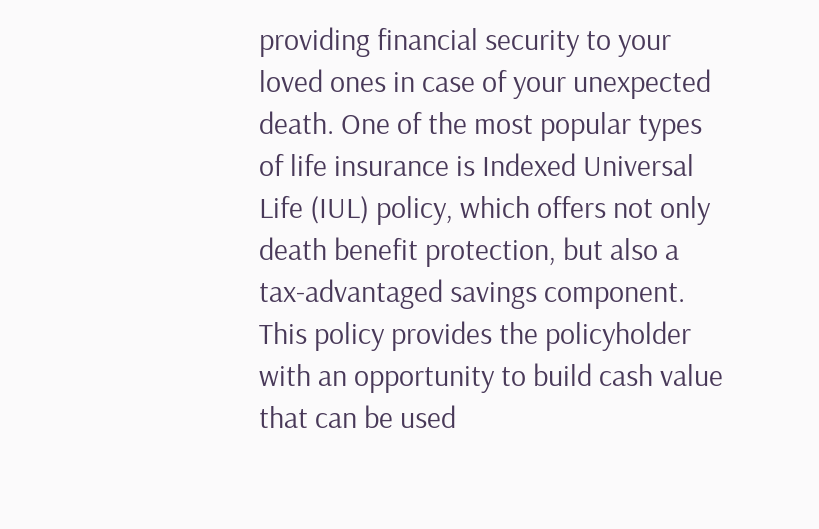providing financial security to your loved ones in case of your unexpected death. One of the most popular types of life insurance is Indexed Universal Life (IUL) policy, which offers not only death benefit protection, but also a tax-advantaged savings component. This policy provides the policyholder with an opportunity to build cash value that can be used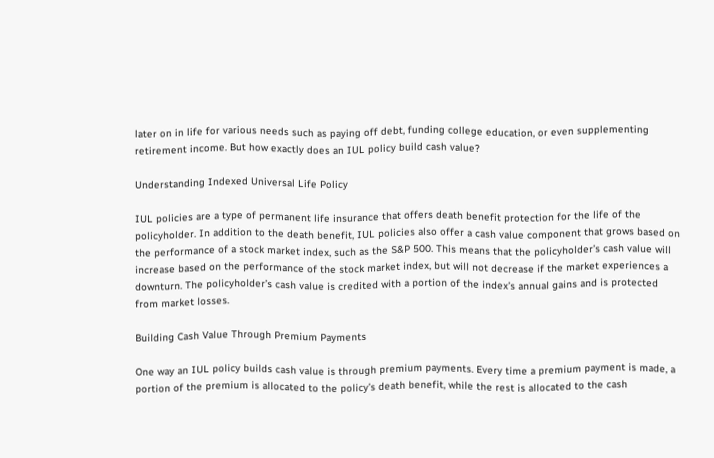later on in life for various needs such as paying off debt, funding college education, or even supplementing retirement income. But how exactly does an IUL policy build cash value?

Understanding Indexed Universal Life Policy

IUL policies are a type of permanent life insurance that offers death benefit protection for the life of the policyholder. In addition to the death benefit, IUL policies also offer a cash value component that grows based on the performance of a stock market index, such as the S&P 500. This means that the policyholder’s cash value will increase based on the performance of the stock market index, but will not decrease if the market experiences a downturn. The policyholder’s cash value is credited with a portion of the index’s annual gains and is protected from market losses.

Building Cash Value Through Premium Payments

One way an IUL policy builds cash value is through premium payments. Every time a premium payment is made, a portion of the premium is allocated to the policy’s death benefit, while the rest is allocated to the cash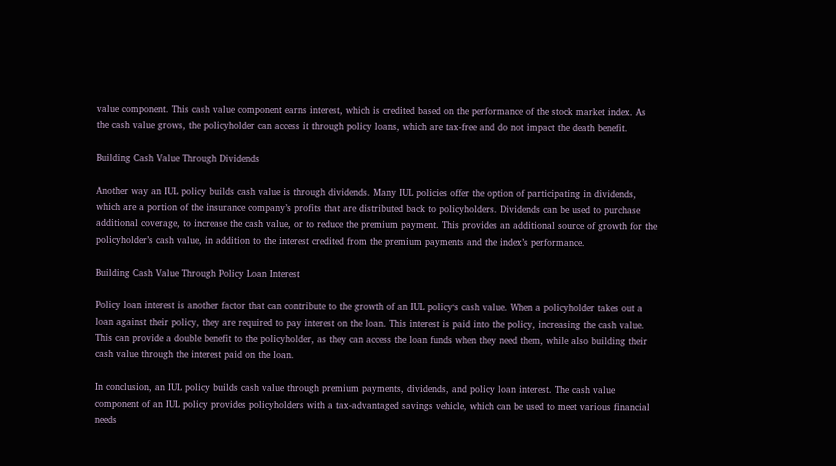value component. This cash value component earns interest, which is credited based on the performance of the stock market index. As the cash value grows, the policyholder can access it through policy loans, which are tax-free and do not impact the death benefit.

Building Cash Value Through Dividends

Another way an IUL policy builds cash value is through dividends. Many IUL policies offer the option of participating in dividends, which are a portion of the insurance company’s profits that are distributed back to policyholders. Dividends can be used to purchase additional coverage, to increase the cash value, or to reduce the premium payment. This provides an additional source of growth for the policyholder’s cash value, in addition to the interest credited from the premium payments and the index’s performance.

Building Cash Value Through Policy Loan Interest

Policy loan interest is another factor that can contribute to the growth of an IUL policy‘s cash value. When a policyholder takes out a loan against their policy, they are required to pay interest on the loan. This interest is paid into the policy, increasing the cash value. This can provide a double benefit to the policyholder, as they can access the loan funds when they need them, while also building their cash value through the interest paid on the loan.

In conclusion, an IUL policy builds cash value through premium payments, dividends, and policy loan interest. The cash value component of an IUL policy provides policyholders with a tax-advantaged savings vehicle, which can be used to meet various financial needs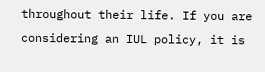throughout their life. If you are considering an IUL policy, it is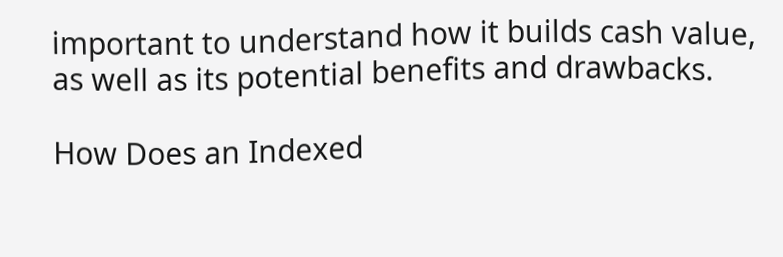important to understand how it builds cash value, as well as its potential benefits and drawbacks.

How Does an Indexed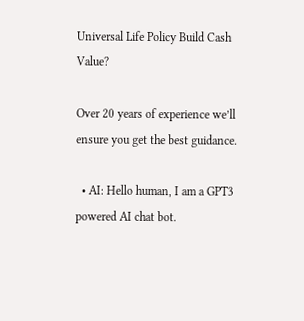Universal Life Policy Build Cash Value?

Over 20 years of experience we’ll ensure you get the best guidance.

  • AI: Hello human, I am a GPT3 powered AI chat bot.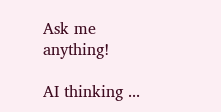Ask me anything!

AI thinking ...